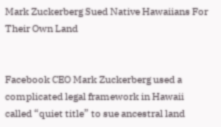Mark Zuckerberg Sued Native Hawaiians For Their Own Land


Facebook CEO Mark Zuckerberg used a complicated legal framework in Hawaii called “quiet title” to sue ancestral land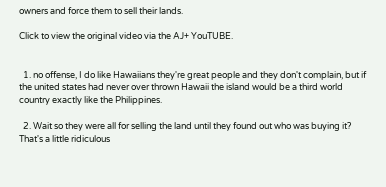owners and force them to sell their lands.

Click to view the original video via the AJ+ YouTUBE.


  1. no offense, I do like Hawaiians they're great people and they don't complain, but if the united states had never over thrown Hawaii the island would be a third world country exactly like the Philippines.

  2. Wait so they were all for selling the land until they found out who was buying it? That's a little ridiculous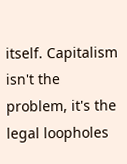itself. Capitalism isn't the problem, it's the legal loopholes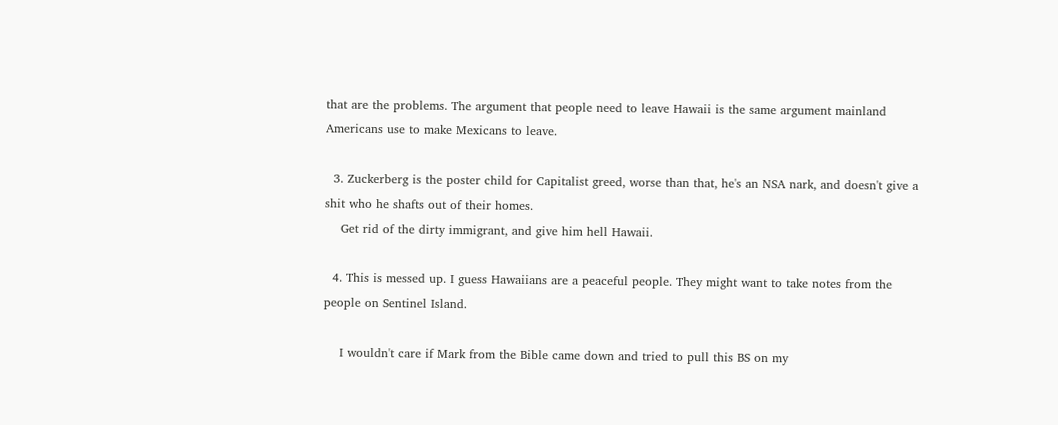that are the problems. The argument that people need to leave Hawaii is the same argument mainland Americans use to make Mexicans to leave.

  3. Zuckerberg is the poster child for Capitalist greed, worse than that, he's an NSA nark, and doesn't give a shit who he shafts out of their homes.
    Get rid of the dirty immigrant, and give him hell Hawaii.

  4. This is messed up. I guess Hawaiians are a peaceful people. They might want to take notes from the people on Sentinel Island.

    I wouldn't care if Mark from the Bible came down and tried to pull this BS on my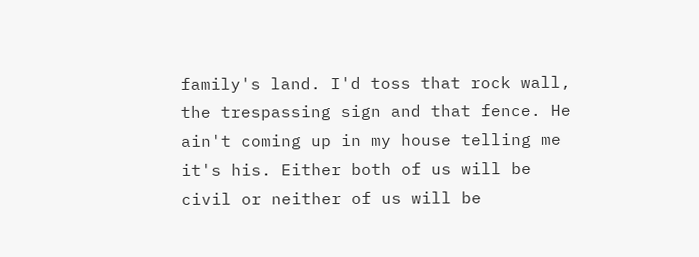family's land. I'd toss that rock wall, the trespassing sign and that fence. He ain't coming up in my house telling me it's his. Either both of us will be civil or neither of us will be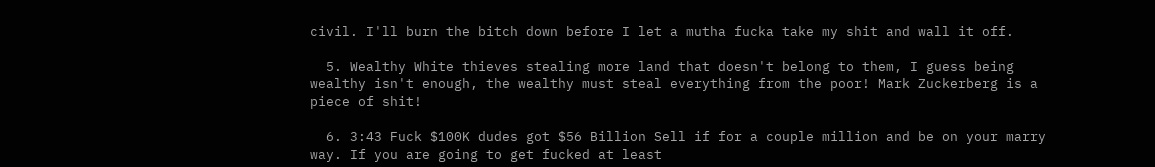civil. I'll burn the bitch down before I let a mutha fucka take my shit and wall it off.

  5. Wealthy White thieves stealing more land that doesn't belong to them, I guess being wealthy isn't enough, the wealthy must steal everything from the poor! Mark Zuckerberg is a piece of shit!

  6. 3:43 Fuck $100K dudes got $56 Billion Sell if for a couple million and be on your marry way. If you are going to get fucked at least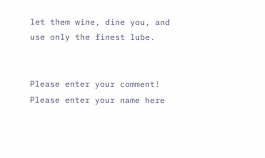let them wine, dine you, and use only the finest lube.


Please enter your comment!
Please enter your name here